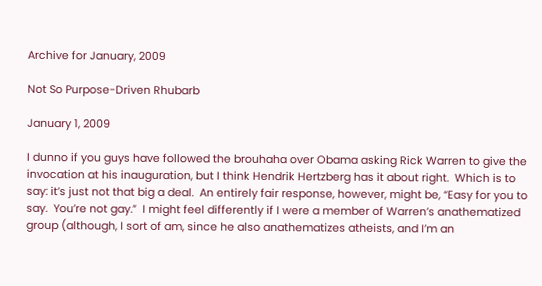Archive for January, 2009

Not So Purpose-Driven Rhubarb

January 1, 2009

I dunno if you guys have followed the brouhaha over Obama asking Rick Warren to give the invocation at his inauguration, but I think Hendrik Hertzberg has it about right.  Which is to say: it’s just not that big a deal.  An entirely fair response, however, might be, “Easy for you to say.  You’re not gay.”  I might feel differently if I were a member of Warren’s anathematized group (although, I sort of am, since he also anathematizes atheists, and I’m an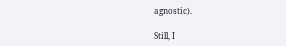agnostic).

Still, I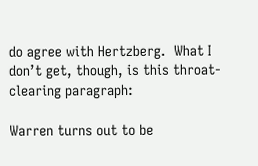do agree with Hertzberg.  What I don’t get, though, is this throat-clearing paragraph:

Warren turns out to be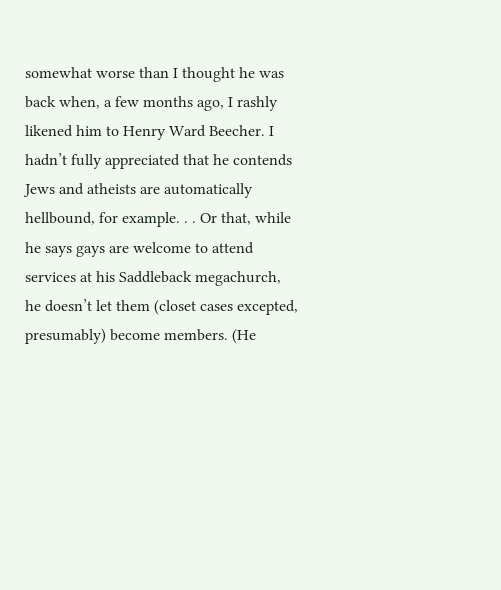somewhat worse than I thought he was back when, a few months ago, I rashly likened him to Henry Ward Beecher. I hadn’t fully appreciated that he contends Jews and atheists are automatically hellbound, for example. . . Or that, while he says gays are welcome to attend services at his Saddleback megachurch, he doesn’t let them (closet cases excepted, presumably) become members. (He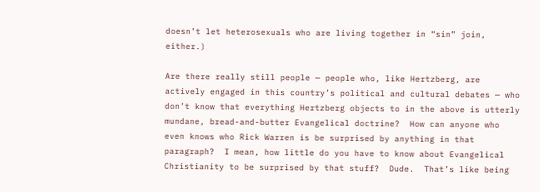doesn’t let heterosexuals who are living together in “sin” join, either.)

Are there really still people — people who, like Hertzberg, are actively engaged in this country’s political and cultural debates — who don’t know that everything Hertzberg objects to in the above is utterly mundane, bread-and-butter Evangelical doctrine?  How can anyone who even knows who Rick Warren is be surprised by anything in that paragraph?  I mean, how little do you have to know about Evangelical Christianity to be surprised by that stuff?  Dude.  That’s like being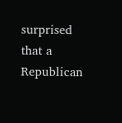surprised that a Republican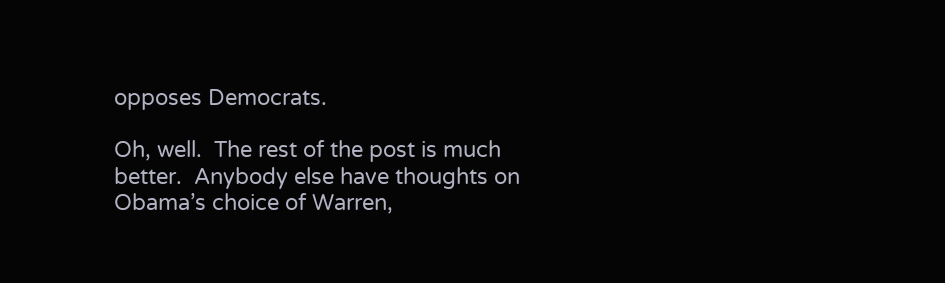opposes Democrats.

Oh, well.  The rest of the post is much better.  Anybody else have thoughts on Obama’s choice of Warren,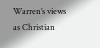Warren’s views as Christian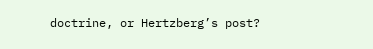doctrine, or Hertzberg’s post?